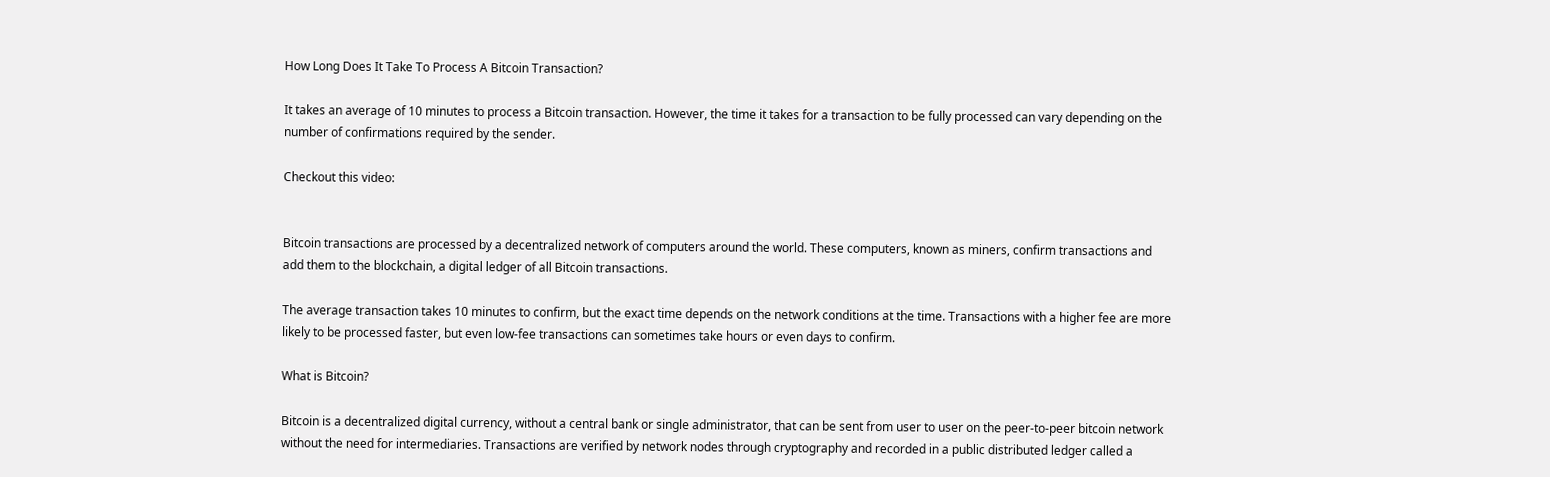How Long Does It Take To Process A Bitcoin Transaction?

It takes an average of 10 minutes to process a Bitcoin transaction. However, the time it takes for a transaction to be fully processed can vary depending on the number of confirmations required by the sender.

Checkout this video:


Bitcoin transactions are processed by a decentralized network of computers around the world. These computers, known as miners, confirm transactions and add them to the blockchain, a digital ledger of all Bitcoin transactions.

The average transaction takes 10 minutes to confirm, but the exact time depends on the network conditions at the time. Transactions with a higher fee are more likely to be processed faster, but even low-fee transactions can sometimes take hours or even days to confirm.

What is Bitcoin?

Bitcoin is a decentralized digital currency, without a central bank or single administrator, that can be sent from user to user on the peer-to-peer bitcoin network without the need for intermediaries. Transactions are verified by network nodes through cryptography and recorded in a public distributed ledger called a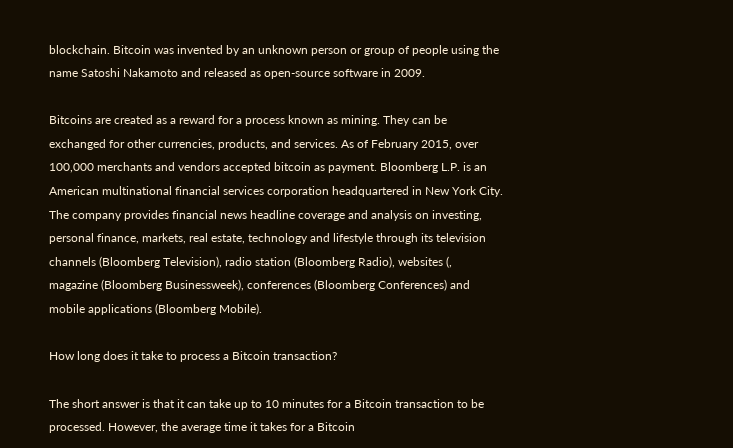blockchain. Bitcoin was invented by an unknown person or group of people using the name Satoshi Nakamoto and released as open-source software in 2009.

Bitcoins are created as a reward for a process known as mining. They can be exchanged for other currencies, products, and services. As of February 2015, over 100,000 merchants and vendors accepted bitcoin as payment. Bloomberg L.P. is an American multinational financial services corporation headquartered in New York City. The company provides financial news headline coverage and analysis on investing, personal finance, markets, real estate, technology and lifestyle through its television channels (Bloomberg Television), radio station (Bloomberg Radio), websites (, magazine (Bloomberg Businessweek), conferences (Bloomberg Conferences) and mobile applications (Bloomberg Mobile).

How long does it take to process a Bitcoin transaction?

The short answer is that it can take up to 10 minutes for a Bitcoin transaction to be processed. However, the average time it takes for a Bitcoin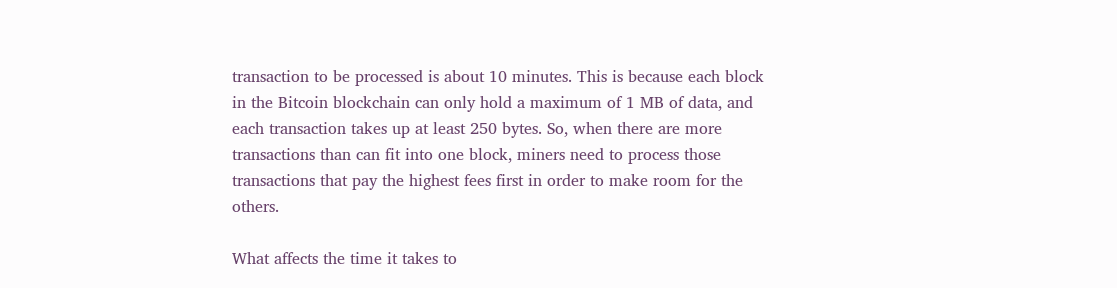transaction to be processed is about 10 minutes. This is because each block in the Bitcoin blockchain can only hold a maximum of 1 MB of data, and each transaction takes up at least 250 bytes. So, when there are more transactions than can fit into one block, miners need to process those transactions that pay the highest fees first in order to make room for the others.

What affects the time it takes to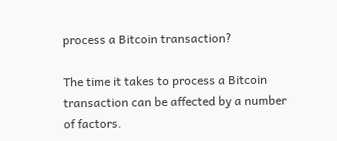process a Bitcoin transaction?

The time it takes to process a Bitcoin transaction can be affected by a number of factors.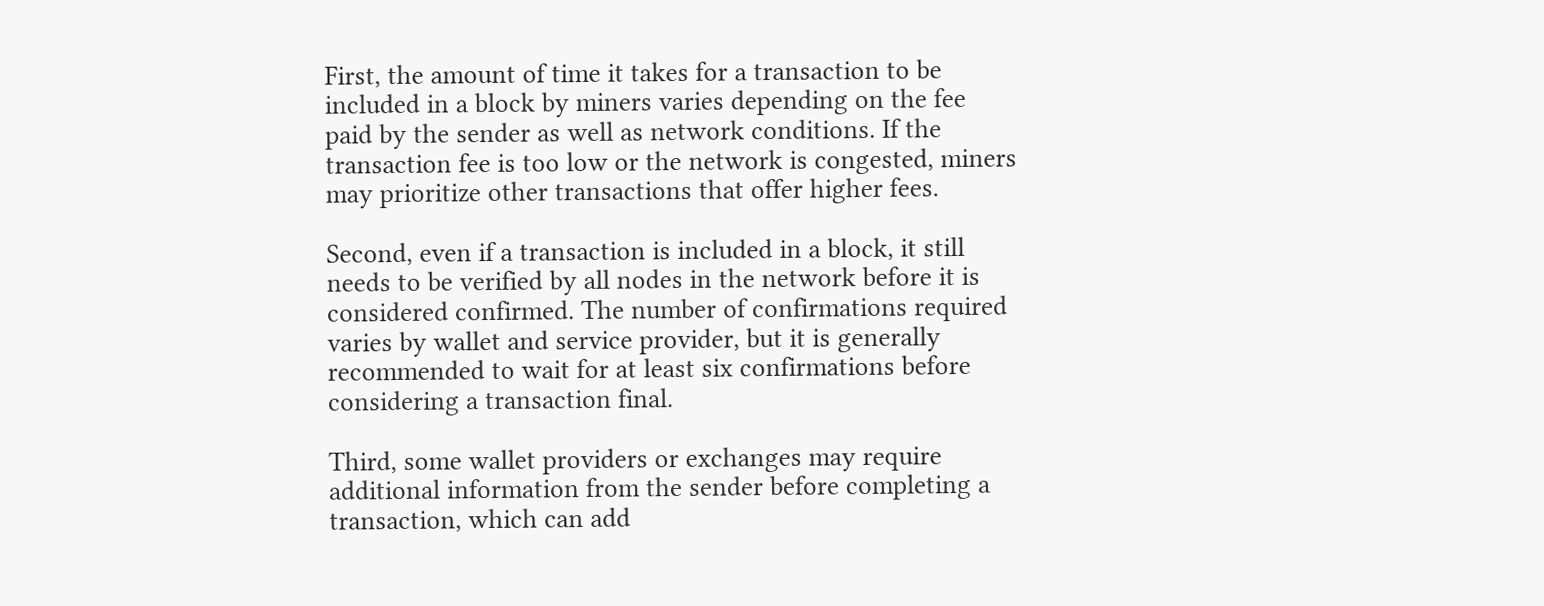First, the amount of time it takes for a transaction to be included in a block by miners varies depending on the fee paid by the sender as well as network conditions. If the transaction fee is too low or the network is congested, miners may prioritize other transactions that offer higher fees.

Second, even if a transaction is included in a block, it still needs to be verified by all nodes in the network before it is considered confirmed. The number of confirmations required varies by wallet and service provider, but it is generally recommended to wait for at least six confirmations before considering a transaction final.

Third, some wallet providers or exchanges may require additional information from the sender before completing a transaction, which can add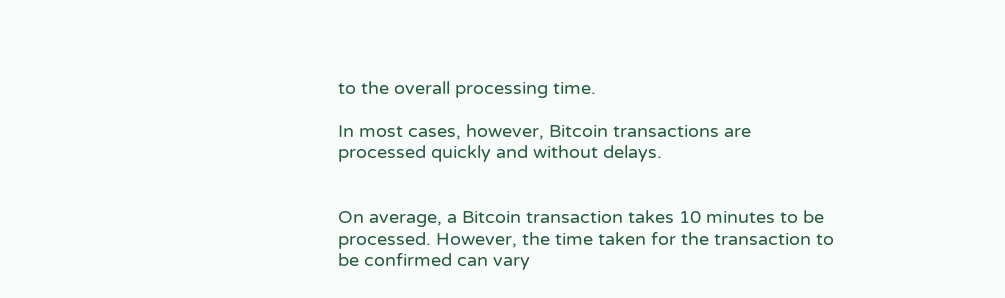to the overall processing time.

In most cases, however, Bitcoin transactions are processed quickly and without delays.


On average, a Bitcoin transaction takes 10 minutes to be processed. However, the time taken for the transaction to be confirmed can vary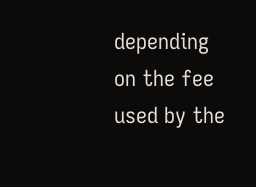depending on the fee used by the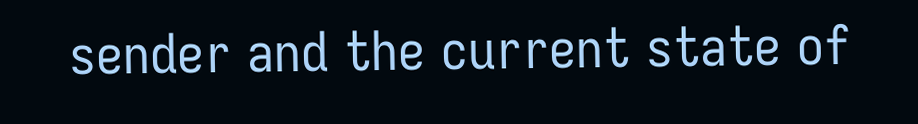sender and the current state of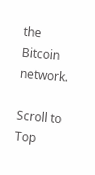the Bitcoin network.

Scroll to Top